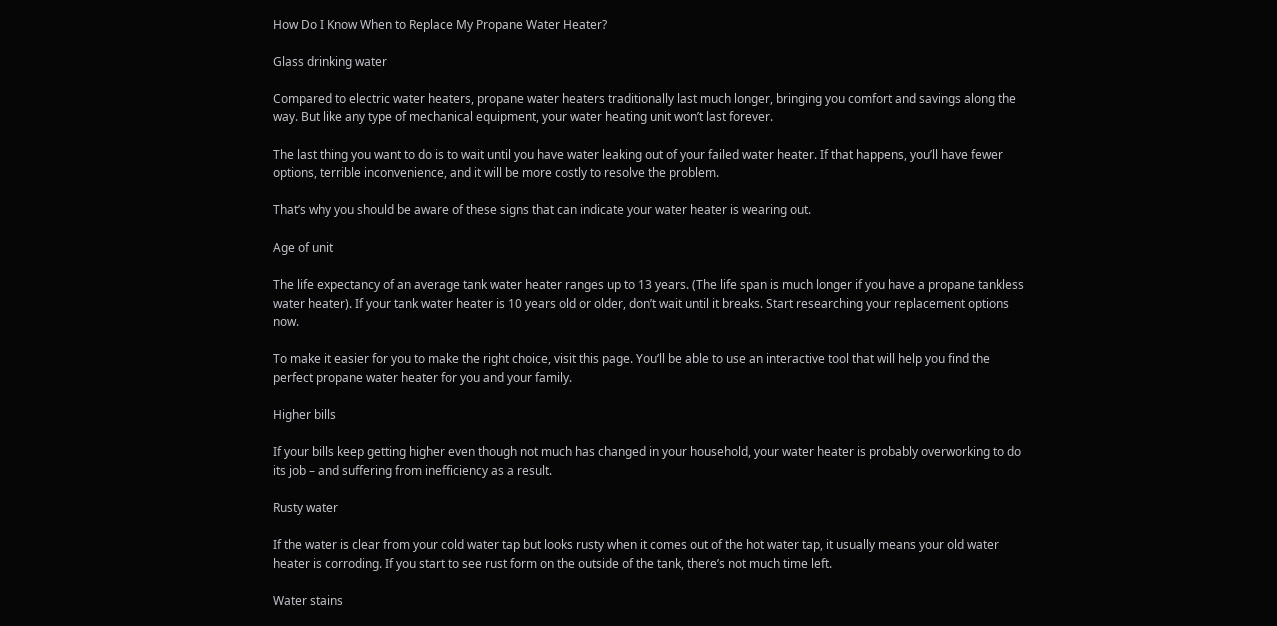How Do I Know When to Replace My Propane Water Heater?

Glass drinking water

Compared to electric water heaters, propane water heaters traditionally last much longer, bringing you comfort and savings along the way. But like any type of mechanical equipment, your water heating unit won’t last forever.

The last thing you want to do is to wait until you have water leaking out of your failed water heater. If that happens, you’ll have fewer options, terrible inconvenience, and it will be more costly to resolve the problem.

That’s why you should be aware of these signs that can indicate your water heater is wearing out.

Age of unit

The life expectancy of an average tank water heater ranges up to 13 years. (The life span is much longer if you have a propane tankless water heater). If your tank water heater is 10 years old or older, don’t wait until it breaks. Start researching your replacement options now.

To make it easier for you to make the right choice, visit this page. You’ll be able to use an interactive tool that will help you find the perfect propane water heater for you and your family.

Higher bills

If your bills keep getting higher even though not much has changed in your household, your water heater is probably overworking to do its job – and suffering from inefficiency as a result.

Rusty water

If the water is clear from your cold water tap but looks rusty when it comes out of the hot water tap, it usually means your old water heater is corroding. If you start to see rust form on the outside of the tank, there’s not much time left.

Water stains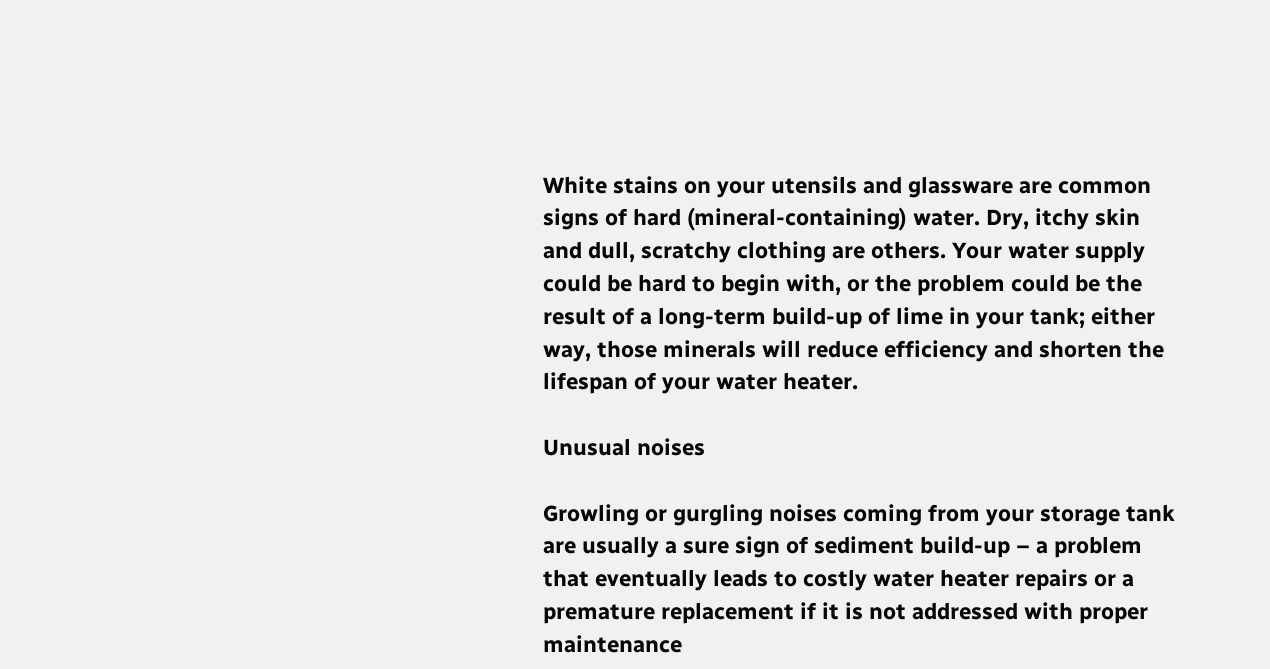White stains on your utensils and glassware are common signs of hard (mineral-containing) water. Dry, itchy skin and dull, scratchy clothing are others. Your water supply could be hard to begin with, or the problem could be the result of a long-term build-up of lime in your tank; either way, those minerals will reduce efficiency and shorten the lifespan of your water heater.

Unusual noises

Growling or gurgling noises coming from your storage tank are usually a sure sign of sediment build-up – a problem that eventually leads to costly water heater repairs or a premature replacement if it is not addressed with proper maintenance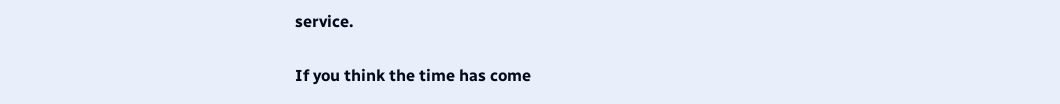service.

If you think the time has come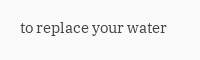to replace your water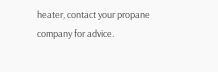heater, contact your propane company for advice.